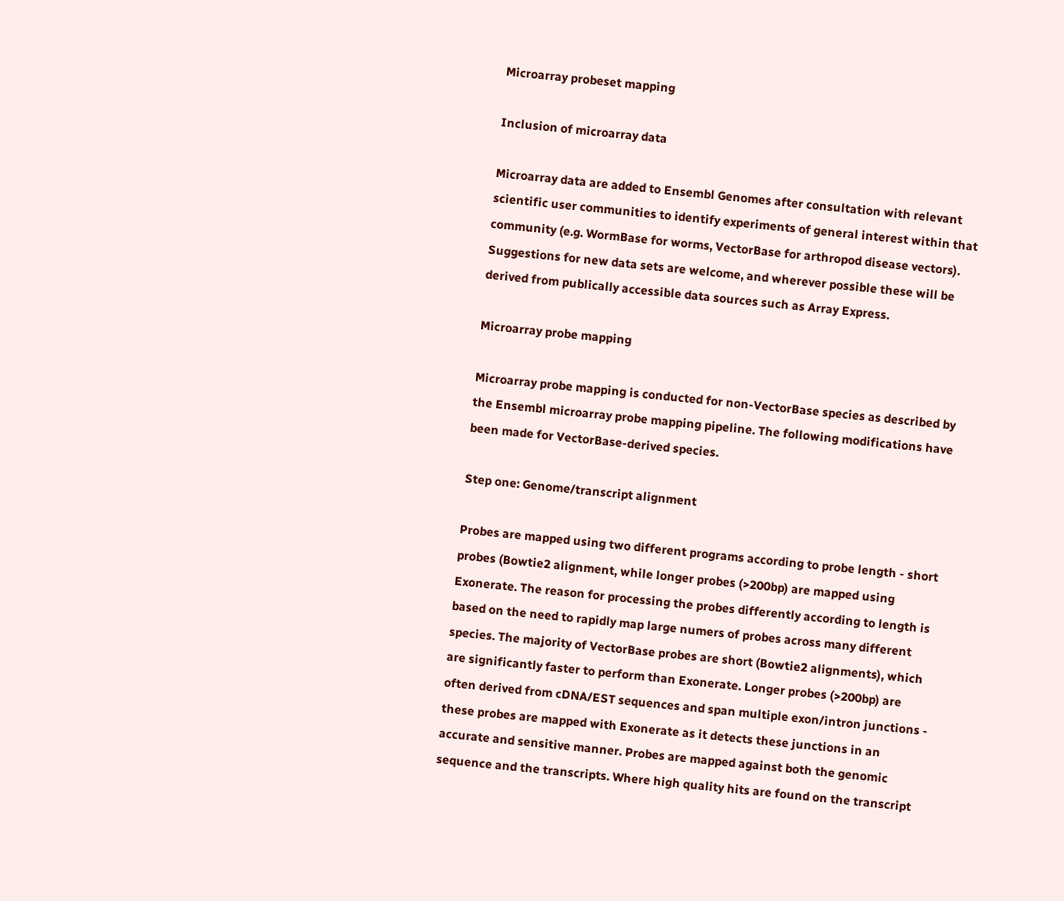Microarray probeset mapping

Inclusion of microarray data

Microarray data are added to Ensembl Genomes after consultation with relevant scientific user communities to identify experiments of general interest within that community (e.g. WormBase for worms, VectorBase for arthropod disease vectors). Suggestions for new data sets are welcome, and wherever possible these will be derived from publically accessible data sources such as Array Express.

Microarray probe mapping

Microarray probe mapping is conducted for non-VectorBase species as described by the Ensembl microarray probe mapping pipeline. The following modifications have been made for VectorBase-derived species.

Step one: Genome/transcript alignment

Probes are mapped using two different programs according to probe length - short probes (Bowtie2 alignment, while longer probes (>200bp) are mapped using Exonerate. The reason for processing the probes differently according to length is based on the need to rapidly map large numers of probes across many different species. The majority of VectorBase probes are short (Bowtie2 alignments), which are significantly faster to perform than Exonerate. Longer probes (>200bp) are often derived from cDNA/EST sequences and span multiple exon/intron junctions - these probes are mapped with Exonerate as it detects these junctions in an accurate and sensitive manner. Probes are mapped against both the genomic sequence and the transcripts. Where high quality hits are found on the transcript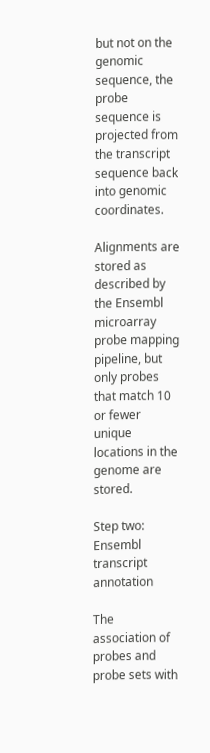but not on the genomic sequence, the probe sequence is projected from the transcript sequence back into genomic coordinates.

Alignments are stored as described by the Ensembl microarray probe mapping pipeline, but only probes that match 10 or fewer unique locations in the genome are stored.

Step two: Ensembl transcript annotation

The association of probes and probe sets with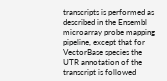transcripts is performed as described in the Ensembl microarray probe mapping pipeline, except that for VectorBase species the UTR annotation of the transcript is followed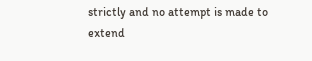strictly and no attempt is made to extend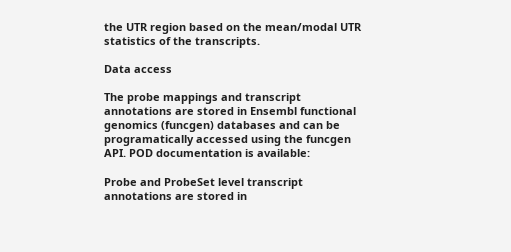the UTR region based on the mean/modal UTR statistics of the transcripts.

Data access

The probe mappings and transcript annotations are stored in Ensembl functional genomics (funcgen) databases and can be programatically accessed using the funcgen API. POD documentation is available:

Probe and ProbeSet level transcript annotations are stored in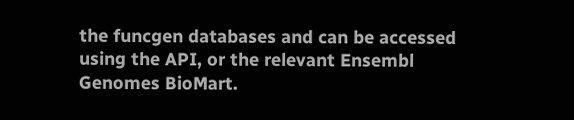the funcgen databases and can be accessed using the API, or the relevant Ensembl Genomes BioMart.